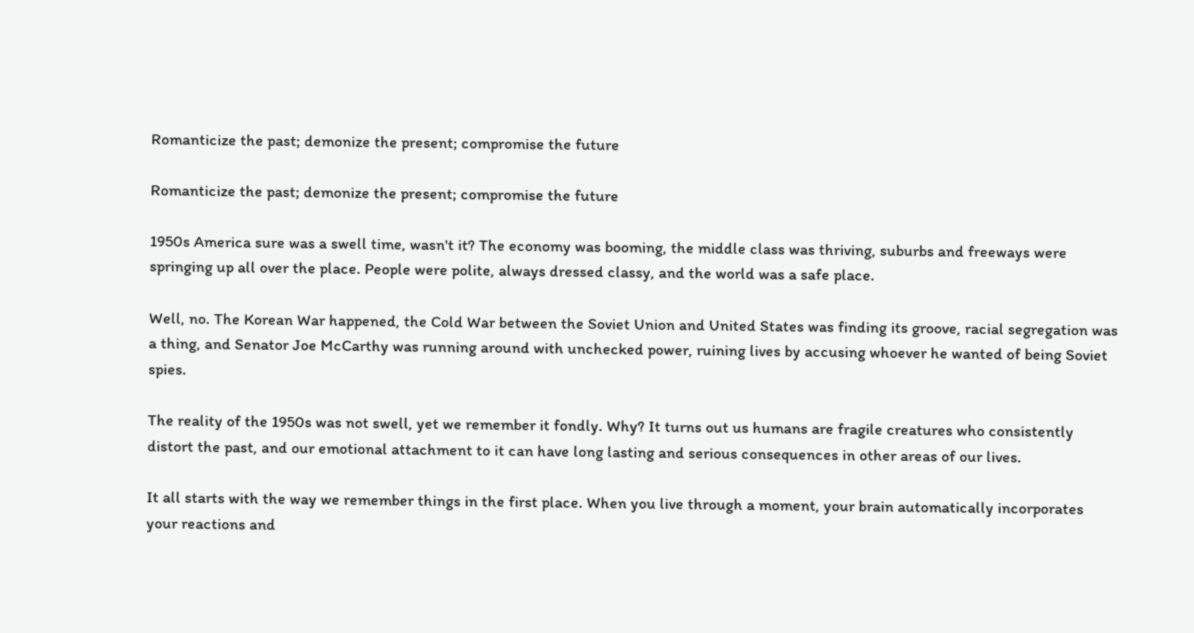Romanticize the past; demonize the present; compromise the future

Romanticize the past; demonize the present; compromise the future

1950s America sure was a swell time, wasn't it? The economy was booming, the middle class was thriving, suburbs and freeways were springing up all over the place. People were polite, always dressed classy, and the world was a safe place.

Well, no. The Korean War happened, the Cold War between the Soviet Union and United States was finding its groove, racial segregation was a thing, and Senator Joe McCarthy was running around with unchecked power, ruining lives by accusing whoever he wanted of being Soviet spies.

The reality of the 1950s was not swell, yet we remember it fondly. Why? It turns out us humans are fragile creatures who consistently distort the past, and our emotional attachment to it can have long lasting and serious consequences in other areas of our lives.

It all starts with the way we remember things in the first place. When you live through a moment, your brain automatically incorporates your reactions and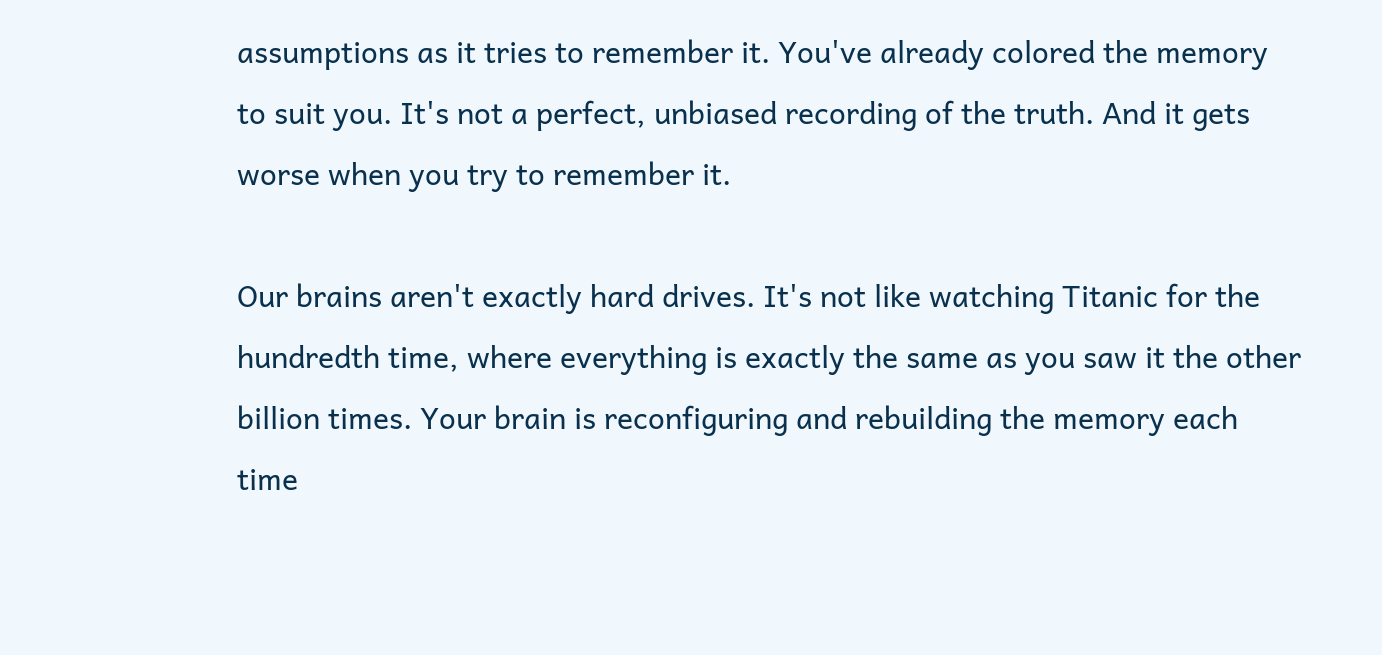assumptions as it tries to remember it. You've already colored the memory to suit you. It's not a perfect, unbiased recording of the truth. And it gets worse when you try to remember it.

Our brains aren't exactly hard drives. It's not like watching Titanic for the hundredth time, where everything is exactly the same as you saw it the other billion times. Your brain is reconfiguring and rebuilding the memory each time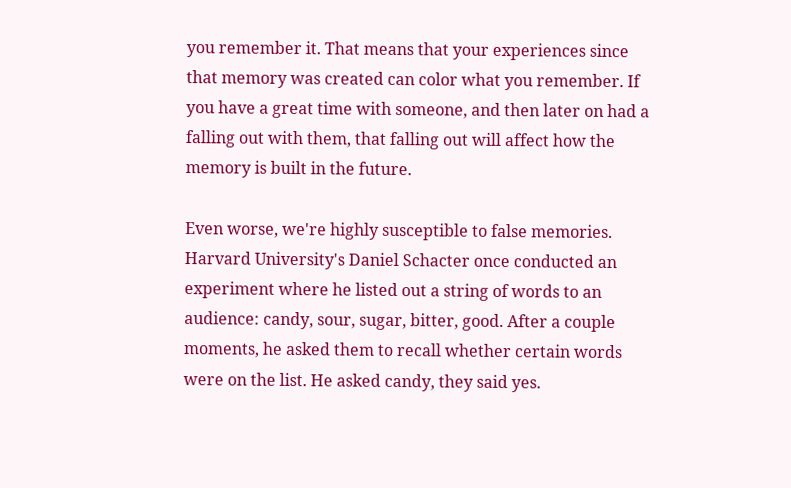you remember it. That means that your experiences since that memory was created can color what you remember. If you have a great time with someone, and then later on had a falling out with them, that falling out will affect how the memory is built in the future.

Even worse, we're highly susceptible to false memories. Harvard University's Daniel Schacter once conducted an experiment where he listed out a string of words to an audience: candy, sour, sugar, bitter, good. After a couple moments, he asked them to recall whether certain words were on the list. He asked candy, they said yes.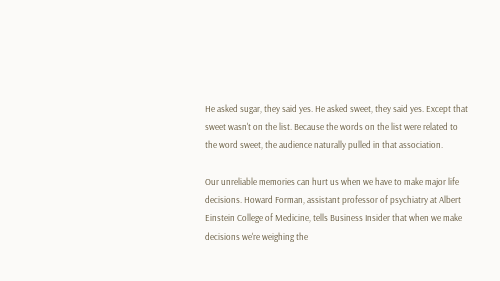He asked sugar, they said yes. He asked sweet, they said yes. Except that sweet wasn't on the list. Because the words on the list were related to the word sweet, the audience naturally pulled in that association.

Our unreliable memories can hurt us when we have to make major life decisions. Howard Forman, assistant professor of psychiatry at Albert Einstein College of Medicine, tells Business Insider that when we make decisions we're weighing the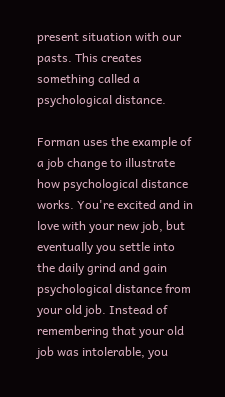present situation with our pasts. This creates something called a psychological distance.

Forman uses the example of a job change to illustrate how psychological distance works. You're excited and in love with your new job, but eventually you settle into the daily grind and gain psychological distance from your old job. Instead of remembering that your old job was intolerable, you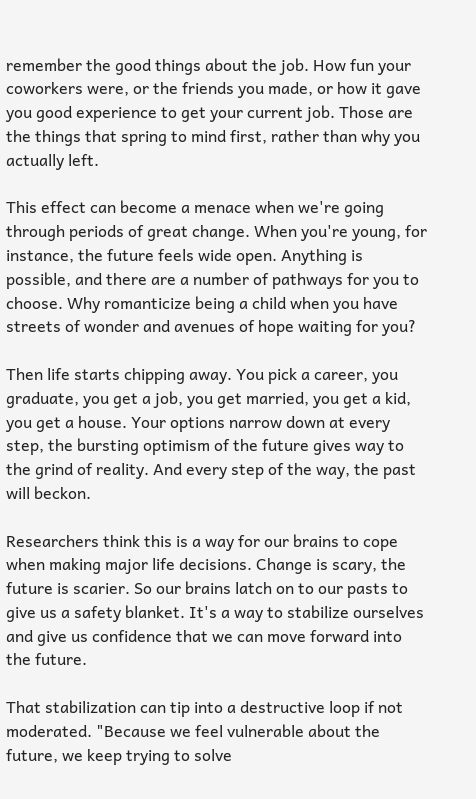remember the good things about the job. How fun your coworkers were, or the friends you made, or how it gave you good experience to get your current job. Those are the things that spring to mind first, rather than why you actually left.

This effect can become a menace when we're going through periods of great change. When you're young, for instance, the future feels wide open. Anything is possible, and there are a number of pathways for you to choose. Why romanticize being a child when you have streets of wonder and avenues of hope waiting for you?

Then life starts chipping away. You pick a career, you graduate, you get a job, you get married, you get a kid, you get a house. Your options narrow down at every step, the bursting optimism of the future gives way to the grind of reality. And every step of the way, the past will beckon.

Researchers think this is a way for our brains to cope when making major life decisions. Change is scary, the future is scarier. So our brains latch on to our pasts to give us a safety blanket. It's a way to stabilize ourselves and give us confidence that we can move forward into the future.

That stabilization can tip into a destructive loop if not moderated. "Because we feel vulnerable about the future, we keep trying to solve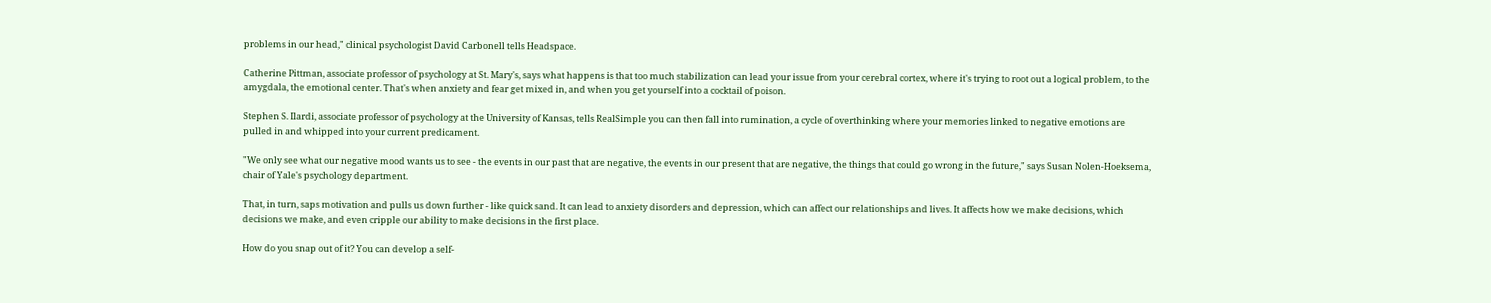problems in our head," clinical psychologist David Carbonell tells Headspace.

Catherine Pittman, associate professor of psychology at St. Mary's, says what happens is that too much stabilization can lead your issue from your cerebral cortex, where it's trying to root out a logical problem, to the amygdala, the emotional center. That's when anxiety and fear get mixed in, and when you get yourself into a cocktail of poison.

Stephen S. Ilardi, associate professor of psychology at the University of Kansas, tells RealSimple you can then fall into rumination, a cycle of overthinking where your memories linked to negative emotions are pulled in and whipped into your current predicament.

"We only see what our negative mood wants us to see - the events in our past that are negative, the events in our present that are negative, the things that could go wrong in the future," says Susan Nolen-Hoeksema, chair of Yale's psychology department.

That, in turn, saps motivation and pulls us down further - like quick sand. It can lead to anxiety disorders and depression, which can affect our relationships and lives. It affects how we make decisions, which decisions we make, and even cripple our ability to make decisions in the first place.

How do you snap out of it? You can develop a self-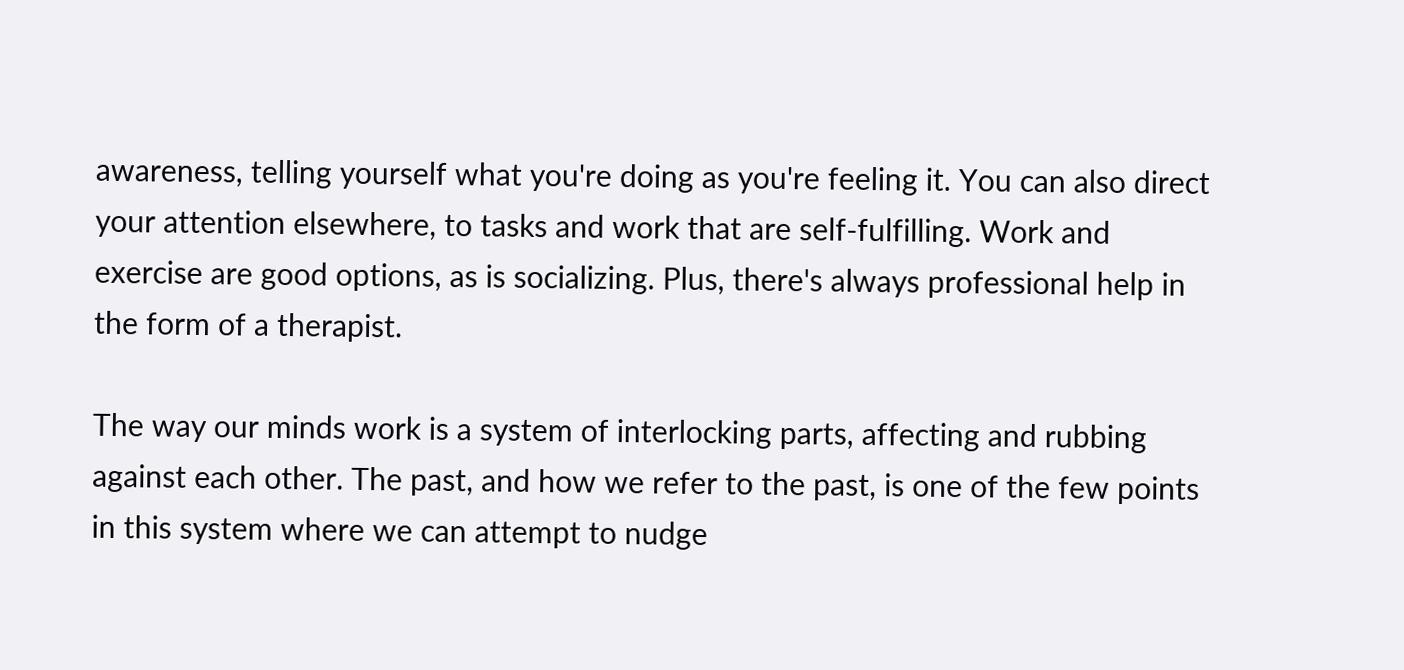awareness, telling yourself what you're doing as you're feeling it. You can also direct your attention elsewhere, to tasks and work that are self-fulfilling. Work and exercise are good options, as is socializing. Plus, there's always professional help in the form of a therapist.

The way our minds work is a system of interlocking parts, affecting and rubbing against each other. The past, and how we refer to the past, is one of the few points in this system where we can attempt to nudge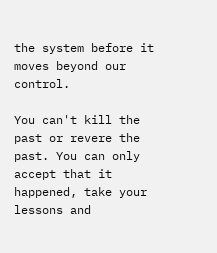the system before it moves beyond our control.

You can't kill the past or revere the past. You can only accept that it happened, take your lessons and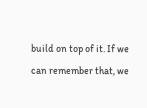build on top of it. If we can remember that, we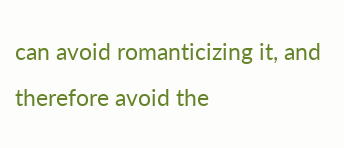can avoid romanticizing it, and therefore avoid the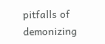pitfalls of demonizing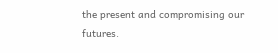the present and compromising our futures.